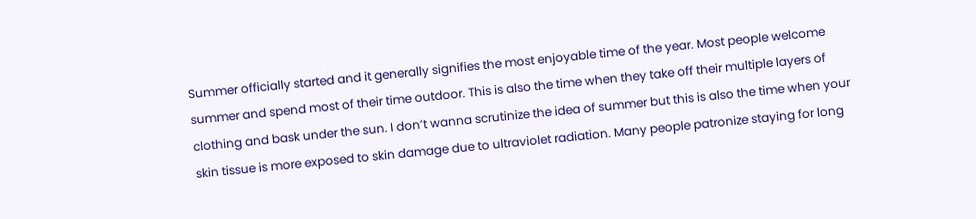Summer officially started and it generally signifies the most enjoyable time of the year. Most people welcome summer and spend most of their time outdoor. This is also the time when they take off their multiple layers of clothing and bask under the sun. I don’t wanna scrutinize the idea of summer but this is also the time when your skin tissue is more exposed to skin damage due to ultraviolet radiation. Many people patronize staying for long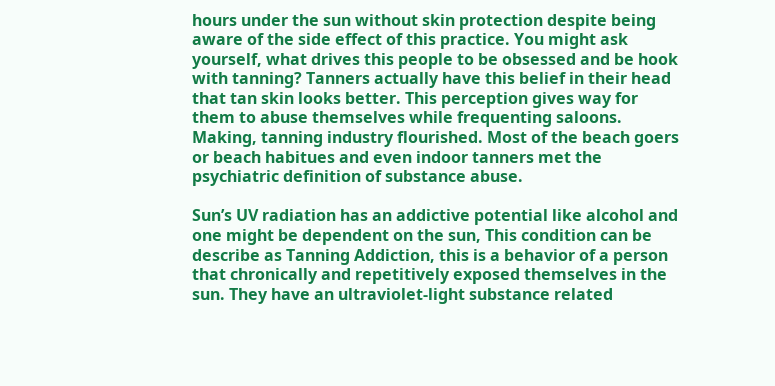hours under the sun without skin protection despite being aware of the side effect of this practice. You might ask yourself, what drives this people to be obsessed and be hook with tanning? Tanners actually have this belief in their head that tan skin looks better. This perception gives way for them to abuse themselves while frequenting saloons. Making, tanning industry flourished. Most of the beach goers or beach habitues and even indoor tanners met the psychiatric definition of substance abuse.

Sun’s UV radiation has an addictive potential like alcohol and one might be dependent on the sun, This condition can be describe as Tanning Addiction, this is a behavior of a person that chronically and repetitively exposed themselves in the sun. They have an ultraviolet-light substance related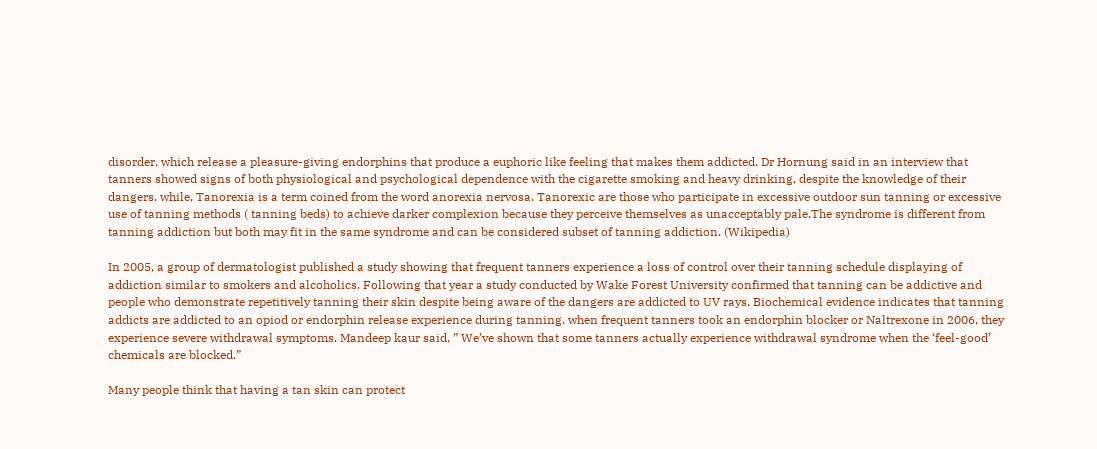disorder, which release a pleasure-giving endorphins that produce a euphoric like feeling that makes them addicted. Dr Hornung said in an interview that tanners showed signs of both physiological and psychological dependence with the cigarette smoking and heavy drinking, despite the knowledge of their dangers. while, Tanorexia is a term coined from the word anorexia nervosa. Tanorexic are those who participate in excessive outdoor sun tanning or excessive use of tanning methods ( tanning beds) to achieve darker complexion because they perceive themselves as unacceptably pale.The syndrome is different from tanning addiction but both may fit in the same syndrome and can be considered subset of tanning addiction. (Wikipedia)

In 2005, a group of dermatologist published a study showing that frequent tanners experience a loss of control over their tanning schedule displaying of addiction similar to smokers and alcoholics. Following that year a study conducted by Wake Forest University confirmed that tanning can be addictive and people who demonstrate repetitively tanning their skin despite being aware of the dangers are addicted to UV rays. Biochemical evidence indicates that tanning addicts are addicted to an opiod or endorphin release experience during tanning. when frequent tanners took an endorphin blocker or Naltrexone in 2006, they experience severe withdrawal symptoms. Mandeep kaur said, ” We’ve shown that some tanners actually experience withdrawal syndrome when the ‘feel-good’ chemicals are blocked.”

Many people think that having a tan skin can protect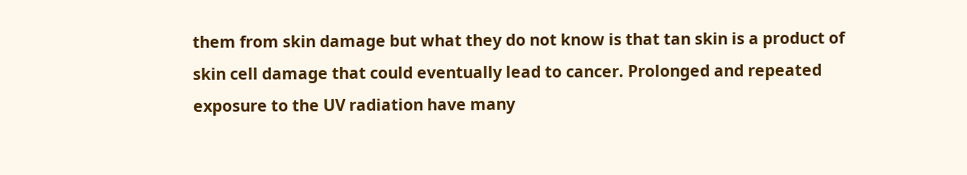them from skin damage but what they do not know is that tan skin is a product of skin cell damage that could eventually lead to cancer. Prolonged and repeated exposure to the UV radiation have many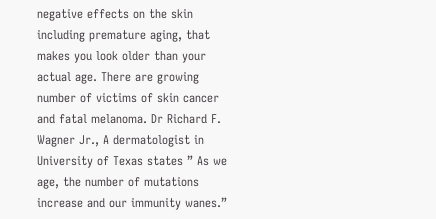negative effects on the skin including premature aging, that makes you look older than your actual age. There are growing number of victims of skin cancer and fatal melanoma. Dr Richard F. Wagner Jr., A dermatologist in University of Texas states ” As we age, the number of mutations increase and our immunity wanes.”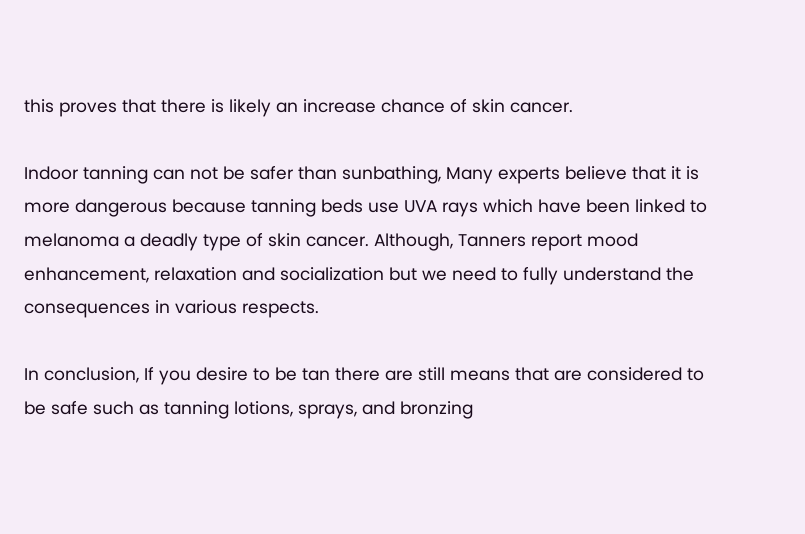this proves that there is likely an increase chance of skin cancer.

Indoor tanning can not be safer than sunbathing, Many experts believe that it is more dangerous because tanning beds use UVA rays which have been linked to melanoma a deadly type of skin cancer. Although, Tanners report mood enhancement, relaxation and socialization but we need to fully understand the consequences in various respects.

In conclusion, If you desire to be tan there are still means that are considered to be safe such as tanning lotions, sprays, and bronzing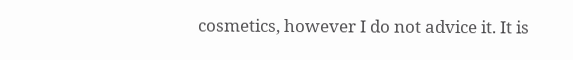cosmetics, however I do not advice it. It is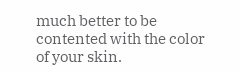much better to be contented with the color of your skin.